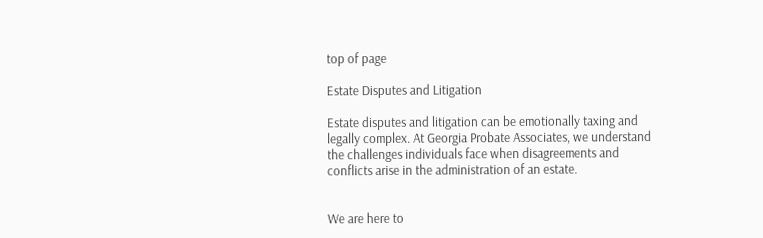top of page

Estate Disputes and Litigation

Estate disputes and litigation can be emotionally taxing and legally complex. At Georgia Probate Associates, we understand the challenges individuals face when disagreements and conflicts arise in the administration of an estate.


We are here to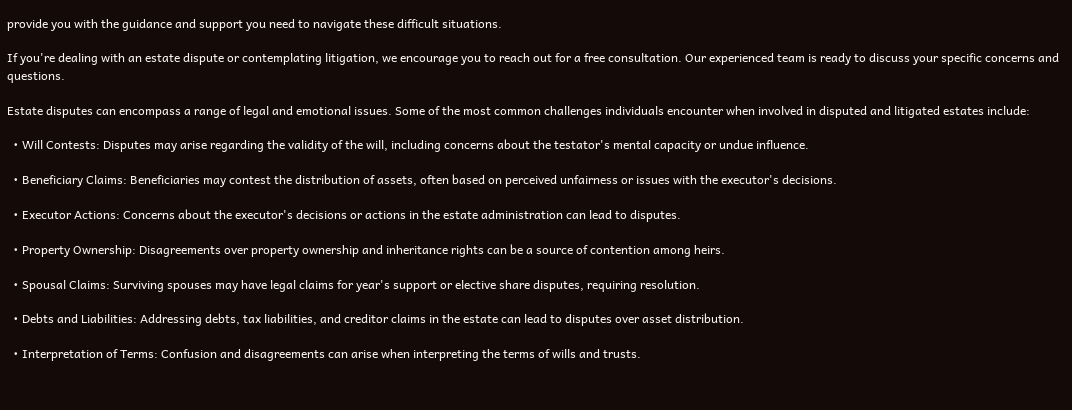provide you with the guidance and support you need to navigate these difficult situations.

If you're dealing with an estate dispute or contemplating litigation, we encourage you to reach out for a free consultation. Our experienced team is ready to discuss your specific concerns and questions.

Estate disputes can encompass a range of legal and emotional issues. Some of the most common challenges individuals encounter when involved in disputed and litigated estates include:

  • Will Contests: Disputes may arise regarding the validity of the will, including concerns about the testator's mental capacity or undue influence.

  • Beneficiary Claims: Beneficiaries may contest the distribution of assets, often based on perceived unfairness or issues with the executor's decisions.

  • Executor Actions: Concerns about the executor's decisions or actions in the estate administration can lead to disputes.

  • Property Ownership: Disagreements over property ownership and inheritance rights can be a source of contention among heirs.

  • Spousal Claims: Surviving spouses may have legal claims for year's support or elective share disputes, requiring resolution.

  • Debts and Liabilities: Addressing debts, tax liabilities, and creditor claims in the estate can lead to disputes over asset distribution.

  • Interpretation of Terms: Confusion and disagreements can arise when interpreting the terms of wills and trusts.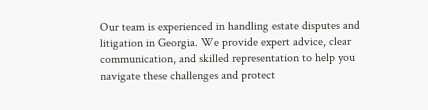Our team is experienced in handling estate disputes and litigation in Georgia. We provide expert advice, clear communication, and skilled representation to help you navigate these challenges and protect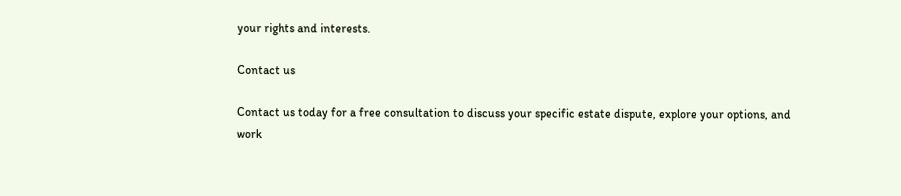your rights and interests.

Contact us

Contact us today for a free consultation to discuss your specific estate dispute, explore your options, and work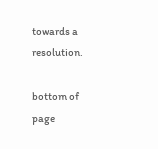towards a resolution.

bottom of page